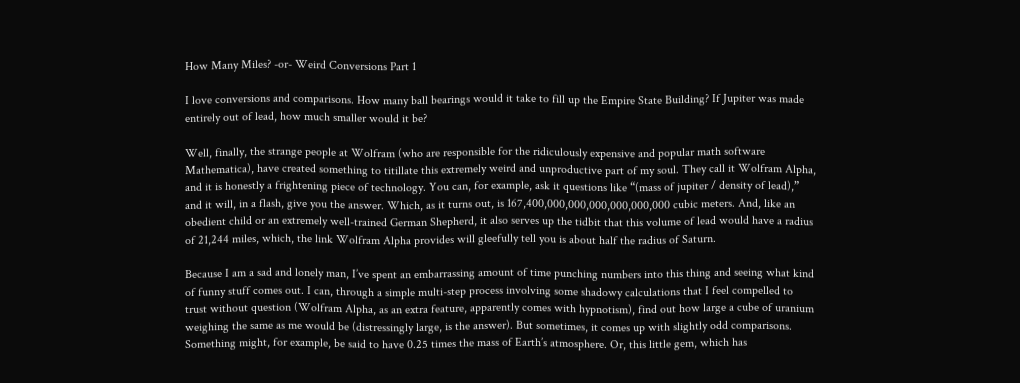How Many Miles? -or- Weird Conversions Part 1

I love conversions and comparisons. How many ball bearings would it take to fill up the Empire State Building? If Jupiter was made entirely out of lead, how much smaller would it be?

Well, finally, the strange people at Wolfram (who are responsible for the ridiculously expensive and popular math software Mathematica), have created something to titillate this extremely weird and unproductive part of my soul. They call it Wolfram Alpha, and it is honestly a frightening piece of technology. You can, for example, ask it questions like “(mass of jupiter / density of lead),” and it will, in a flash, give you the answer. Which, as it turns out, is 167,400,000,000,000,000,000,000 cubic meters. And, like an obedient child or an extremely well-trained German Shepherd, it also serves up the tidbit that this volume of lead would have a radius of 21,244 miles, which, the link Wolfram Alpha provides will gleefully tell you is about half the radius of Saturn.

Because I am a sad and lonely man, I’ve spent an embarrassing amount of time punching numbers into this thing and seeing what kind of funny stuff comes out. I can, through a simple multi-step process involving some shadowy calculations that I feel compelled to trust without question (Wolfram Alpha, as an extra feature, apparently comes with hypnotism), find out how large a cube of uranium weighing the same as me would be (distressingly large, is the answer). But sometimes, it comes up with slightly odd comparisons. Something might, for example, be said to have 0.25 times the mass of Earth’s atmosphere. Or, this little gem, which has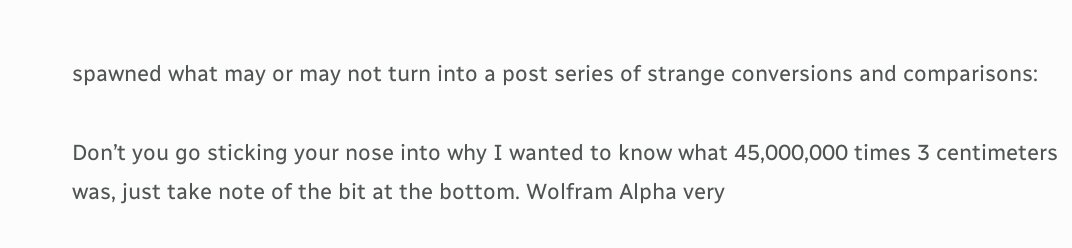spawned what may or may not turn into a post series of strange conversions and comparisons:

Don’t you go sticking your nose into why I wanted to know what 45,000,000 times 3 centimeters was, just take note of the bit at the bottom. Wolfram Alpha very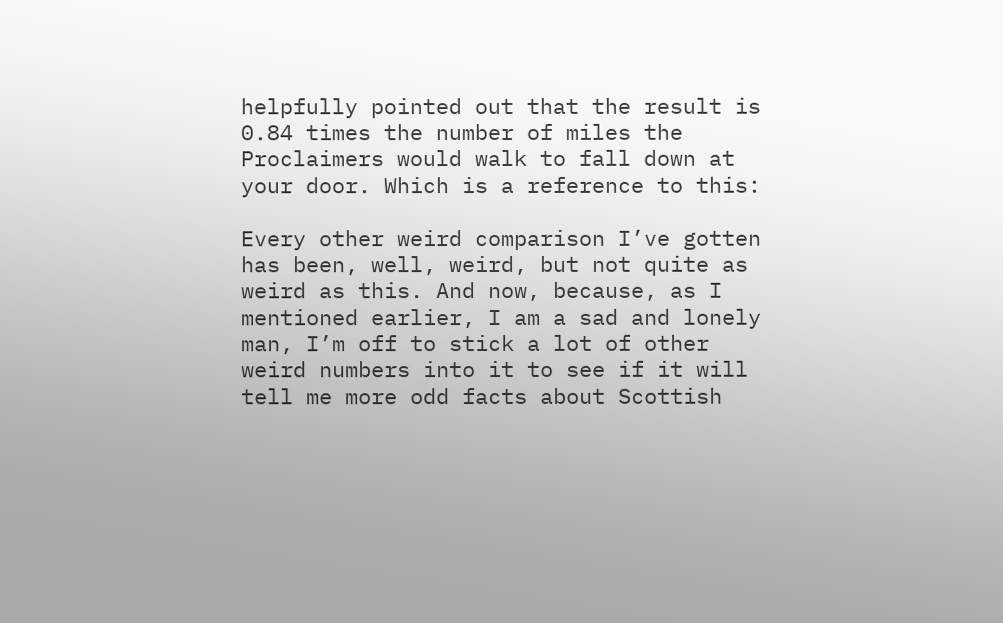helpfully pointed out that the result is 0.84 times the number of miles the Proclaimers would walk to fall down at your door. Which is a reference to this:

Every other weird comparison I’ve gotten has been, well, weird, but not quite as weird as this. And now, because, as I mentioned earlier, I am a sad and lonely man, I’m off to stick a lot of other weird numbers into it to see if it will tell me more odd facts about Scottish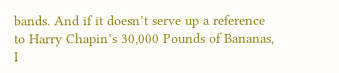bands. And if it doesn’t serve up a reference to Harry Chapin’s 30,000 Pounds of Bananas, I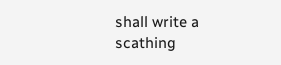shall write a scathing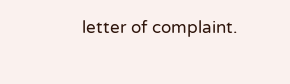letter of complaint.